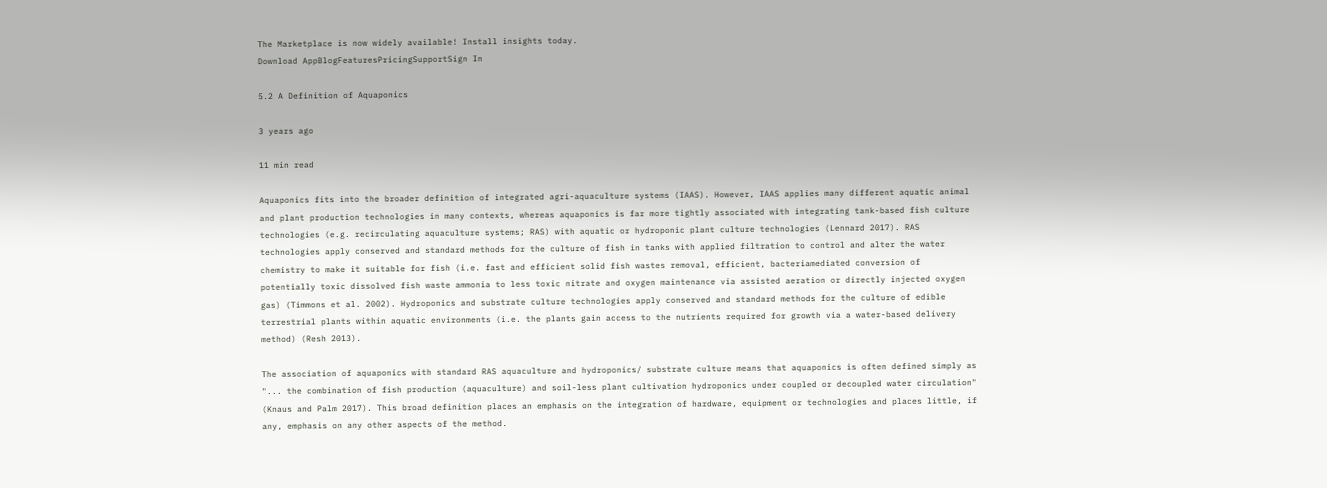The Marketplace is now widely available! Install insights today.
Download AppBlogFeaturesPricingSupportSign In

5.2 A Definition of Aquaponics

3 years ago

11 min read

Aquaponics fits into the broader definition of integrated agri-aquaculture systems (IAAS). However, IAAS applies many different aquatic animal and plant production technologies in many contexts, whereas aquaponics is far more tightly associated with integrating tank-based fish culture technologies (e.g. recirculating aquaculture systems; RAS) with aquatic or hydroponic plant culture technologies (Lennard 2017). RAS technologies apply conserved and standard methods for the culture of fish in tanks with applied filtration to control and alter the water chemistry to make it suitable for fish (i.e. fast and efficient solid fish wastes removal, efficient, bacteriamediated conversion of potentially toxic dissolved fish waste ammonia to less toxic nitrate and oxygen maintenance via assisted aeration or directly injected oxygen gas) (Timmons et al. 2002). Hydroponics and substrate culture technologies apply conserved and standard methods for the culture of edible terrestrial plants within aquatic environments (i.e. the plants gain access to the nutrients required for growth via a water-based delivery method) (Resh 2013).

The association of aquaponics with standard RAS aquaculture and hydroponics/ substrate culture means that aquaponics is often defined simply as "... the combination of fish production (aquaculture) and soil-less plant cultivation hydroponics under coupled or decoupled water circulation" (Knaus and Palm 2017). This broad definition places an emphasis on the integration of hardware, equipment or technologies and places little, if any, emphasis on any other aspects of the method.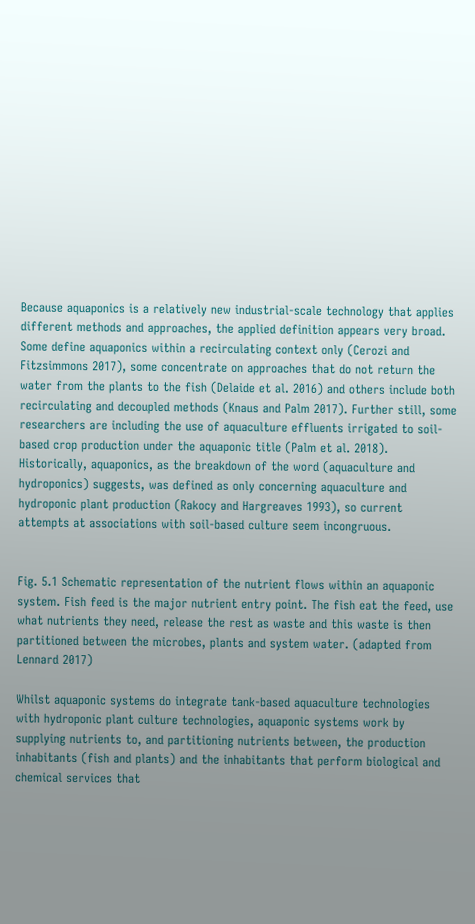Because aquaponics is a relatively new industrial-scale technology that applies different methods and approaches, the applied definition appears very broad. Some define aquaponics within a recirculating context only (Cerozi and Fitzsimmons 2017), some concentrate on approaches that do not return the water from the plants to the fish (Delaide et al. 2016) and others include both recirculating and decoupled methods (Knaus and Palm 2017). Further still, some researchers are including the use of aquaculture effluents irrigated to soil-based crop production under the aquaponic title (Palm et al. 2018). Historically, aquaponics, as the breakdown of the word (aquaculture and hydroponics) suggests, was defined as only concerning aquaculture and hydroponic plant production (Rakocy and Hargreaves 1993), so current attempts at associations with soil-based culture seem incongruous.


Fig. 5.1 Schematic representation of the nutrient flows within an aquaponic system. Fish feed is the major nutrient entry point. The fish eat the feed, use what nutrients they need, release the rest as waste and this waste is then partitioned between the microbes, plants and system water. (adapted from Lennard 2017)

Whilst aquaponic systems do integrate tank-based aquaculture technologies with hydroponic plant culture technologies, aquaponic systems work by supplying nutrients to, and partitioning nutrients between, the production inhabitants (fish and plants) and the inhabitants that perform biological and chemical services that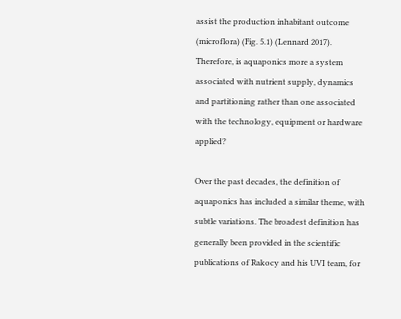assist the production inhabitant outcome (microflora) (Fig. 5.1) (Lennard 2017). Therefore, is aquaponics more a system associated with nutrient supply, dynamics and partitioning rather than one associated with the technology, equipment or hardware applied?

Over the past decades, the definition of aquaponics has included a similar theme, with subtle variations. The broadest definition has generally been provided in the scientific publications of Rakocy and his UVI team, for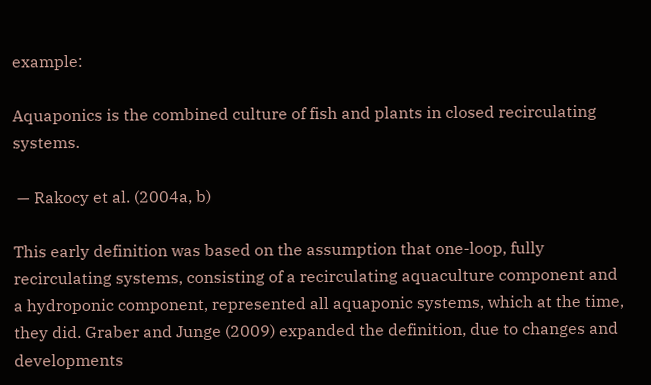example:

Aquaponics is the combined culture of fish and plants in closed recirculating systems.

 — Rakocy et al. (2004a, b)

This early definition was based on the assumption that one-loop, fully recirculating systems, consisting of a recirculating aquaculture component and a hydroponic component, represented all aquaponic systems, which at the time, they did. Graber and Junge (2009) expanded the definition, due to changes and developments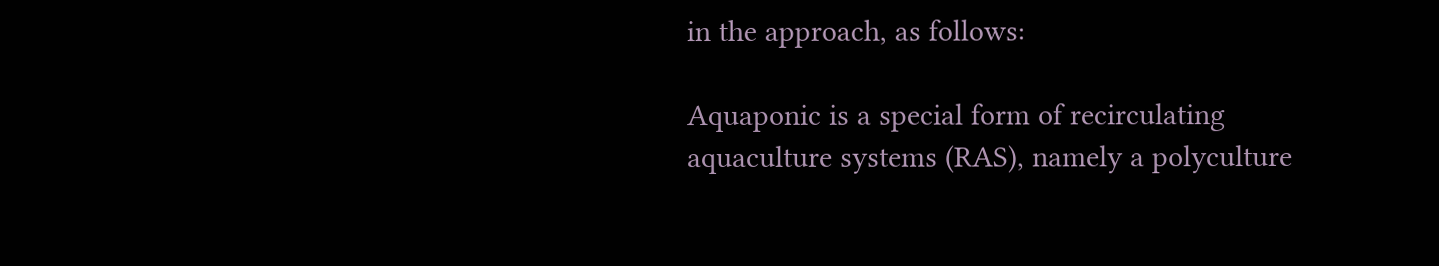in the approach, as follows:

Aquaponic is a special form of recirculating aquaculture systems (RAS), namely a polyculture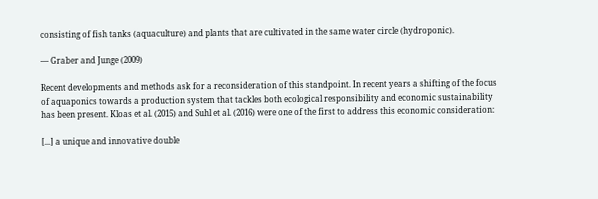consisting of fish tanks (aquaculture) and plants that are cultivated in the same water circle (hydroponic).

— Graber and Junge (2009)

Recent developments and methods ask for a reconsideration of this standpoint. In recent years a shifting of the focus of aquaponics towards a production system that tackles both ecological responsibility and economic sustainability has been present. Kloas et al. (2015) and Suhl et al. (2016) were one of the first to address this economic consideration:

[...] a unique and innovative double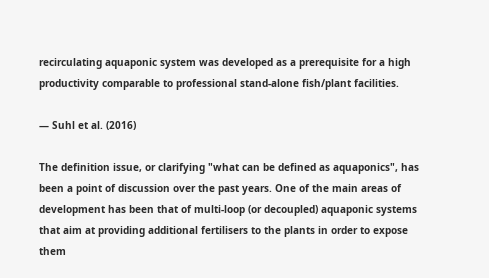recirculating aquaponic system was developed as a prerequisite for a high productivity comparable to professional stand-alone fish/plant facilities.

— Suhl et al. (2016)

The definition issue, or clarifying "what can be defined as aquaponics", has been a point of discussion over the past years. One of the main areas of development has been that of multi-loop (or decoupled) aquaponic systems that aim at providing additional fertilisers to the plants in order to expose them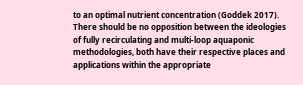to an optimal nutrient concentration (Goddek 2017). There should be no opposition between the ideologies of fully recirculating and multi-loop aquaponic methodologies, both have their respective places and applications within the appropriate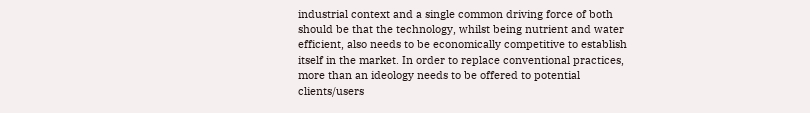industrial context and a single common driving force of both should be that the technology, whilst being nutrient and water efficient, also needs to be economically competitive to establish itself in the market. In order to replace conventional practices, more than an ideology needs to be offered to potential clients/users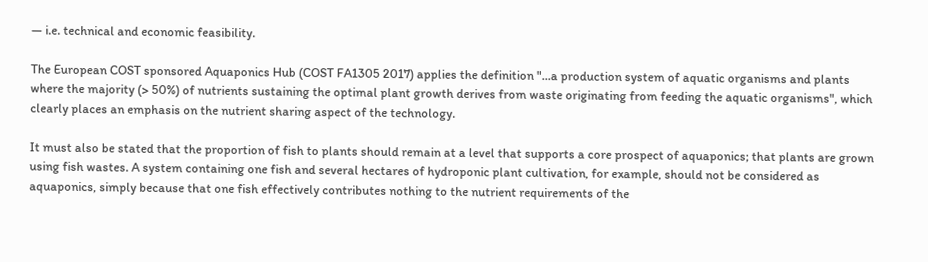— i.e. technical and economic feasibility.

The European COST sponsored Aquaponics Hub (COST FA1305 2017) applies the definition "...a production system of aquatic organisms and plants where the majority (> 50%) of nutrients sustaining the optimal plant growth derives from waste originating from feeding the aquatic organisms", which clearly places an emphasis on the nutrient sharing aspect of the technology.

It must also be stated that the proportion of fish to plants should remain at a level that supports a core prospect of aquaponics; that plants are grown using fish wastes. A system containing one fish and several hectares of hydroponic plant cultivation, for example, should not be considered as aquaponics, simply because that one fish effectively contributes nothing to the nutrient requirements of the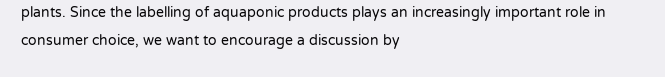plants. Since the labelling of aquaponic products plays an increasingly important role in consumer choice, we want to encourage a discussion by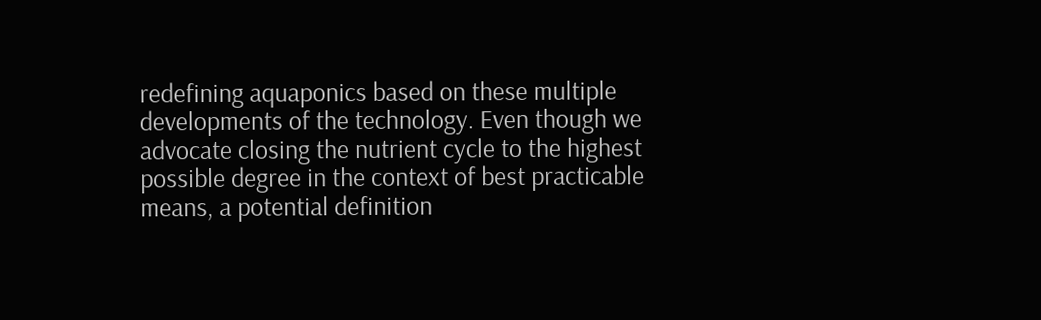redefining aquaponics based on these multiple developments of the technology. Even though we advocate closing the nutrient cycle to the highest possible degree in the context of best practicable means, a potential definition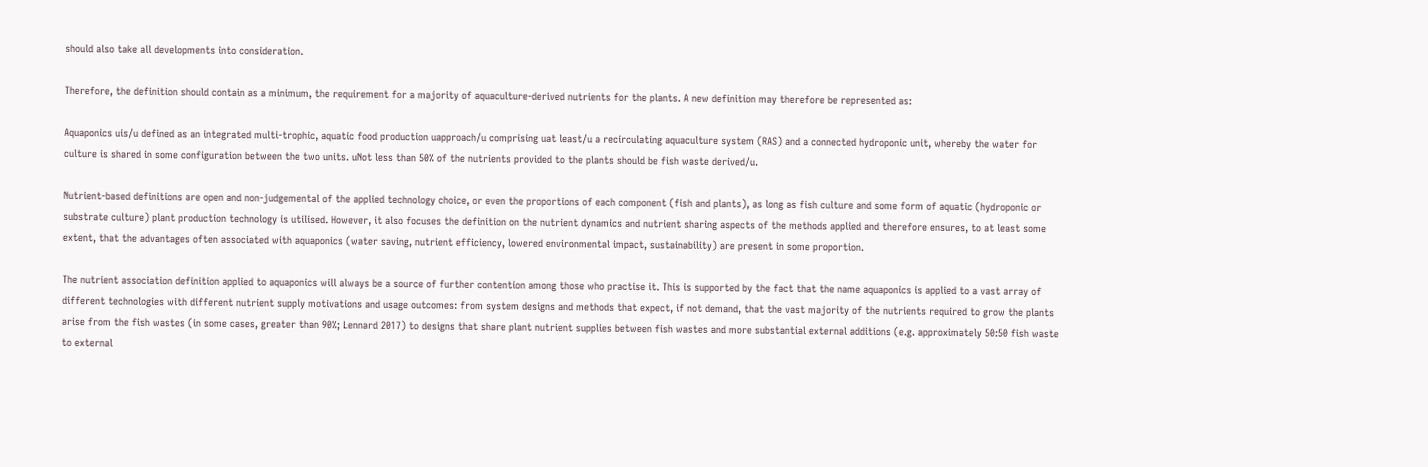should also take all developments into consideration.

Therefore, the definition should contain as a minimum, the requirement for a majority of aquaculture-derived nutrients for the plants. A new definition may therefore be represented as:

Aquaponics uis/u defined as an integrated multi-trophic, aquatic food production uapproach/u comprising uat least/u a recirculating aquaculture system (RAS) and a connected hydroponic unit, whereby the water for culture is shared in some configuration between the two units. uNot less than 50% of the nutrients provided to the plants should be fish waste derived/u.

Nutrient-based definitions are open and non-judgemental of the applied technology choice, or even the proportions of each component (fish and plants), as long as fish culture and some form of aquatic (hydroponic or substrate culture) plant production technology is utilised. However, it also focuses the definition on the nutrient dynamics and nutrient sharing aspects of the methods applied and therefore ensures, to at least some extent, that the advantages often associated with aquaponics (water saving, nutrient efficiency, lowered environmental impact, sustainability) are present in some proportion.

The nutrient association definition applied to aquaponics will always be a source of further contention among those who practise it. This is supported by the fact that the name aquaponics is applied to a vast array of different technologies with different nutrient supply motivations and usage outcomes: from system designs and methods that expect, if not demand, that the vast majority of the nutrients required to grow the plants arise from the fish wastes (in some cases, greater than 90%; Lennard 2017) to designs that share plant nutrient supplies between fish wastes and more substantial external additions (e.g. approximately 50:50 fish waste to external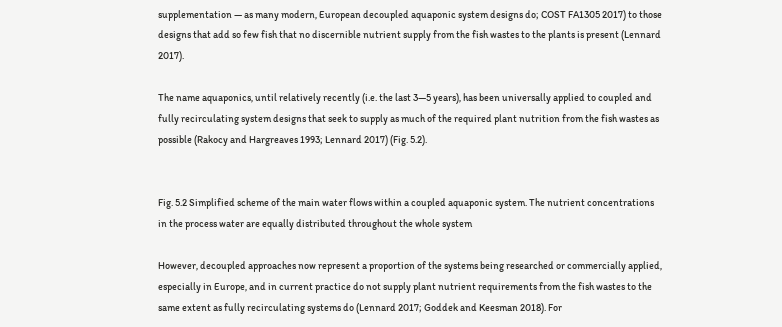supplementation — as many modern, European decoupled aquaponic system designs do; COST FA1305 2017) to those designs that add so few fish that no discernible nutrient supply from the fish wastes to the plants is present (Lennard 2017).

The name aquaponics, until relatively recently (i.e. the last 3—5 years), has been universally applied to coupled and fully recirculating system designs that seek to supply as much of the required plant nutrition from the fish wastes as possible (Rakocy and Hargreaves 1993; Lennard 2017) (Fig. 5.2).


Fig. 5.2 Simplified scheme of the main water flows within a coupled aquaponic system. The nutrient concentrations in the process water are equally distributed throughout the whole system

However, decoupled approaches now represent a proportion of the systems being researched or commercially applied, especially in Europe, and in current practice do not supply plant nutrient requirements from the fish wastes to the same extent as fully recirculating systems do (Lennard 2017; Goddek and Keesman 2018). For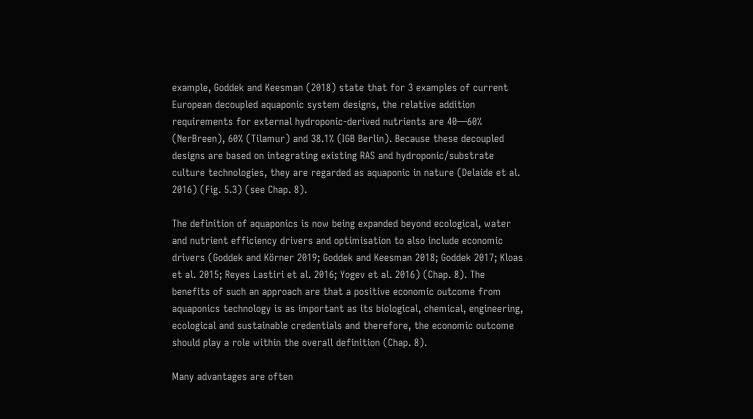example, Goddek and Keesman (2018) state that for 3 examples of current European decoupled aquaponic system designs, the relative addition requirements for external hydroponic-derived nutrients are 40—60% (NerBreen), 60% (Tilamur) and 38.1% (IGB Berlin). Because these decoupled designs are based on integrating existing RAS and hydroponic/substrate culture technologies, they are regarded as aquaponic in nature (Delaide et al. 2016) (Fig. 5.3) (see Chap. 8).

The definition of aquaponics is now being expanded beyond ecological, water and nutrient efficiency drivers and optimisation to also include economic drivers (Goddek and Körner 2019; Goddek and Keesman 2018; Goddek 2017; Kloas et al. 2015; Reyes Lastiri et al. 2016; Yogev et al. 2016) (Chap. 8). The benefits of such an approach are that a positive economic outcome from aquaponics technology is as important as its biological, chemical, engineering, ecological and sustainable credentials and therefore, the economic outcome should play a role within the overall definition (Chap. 8).

Many advantages are often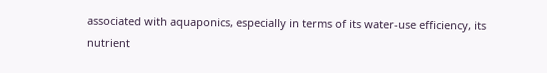associated with aquaponics, especially in terms of its water-use efficiency, its nutrient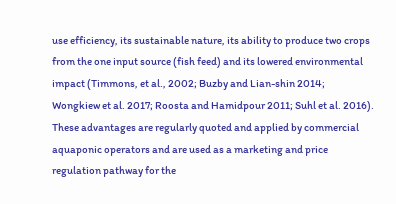use efficiency, its sustainable nature, its ability to produce two crops from the one input source (fish feed) and its lowered environmental impact (Timmons, et al., 2002; Buzby and Lian-shin 2014; Wongkiew et al. 2017; Roosta and Hamidpour 2011; Suhl et al. 2016). These advantages are regularly quoted and applied by commercial aquaponic operators and are used as a marketing and price regulation pathway for the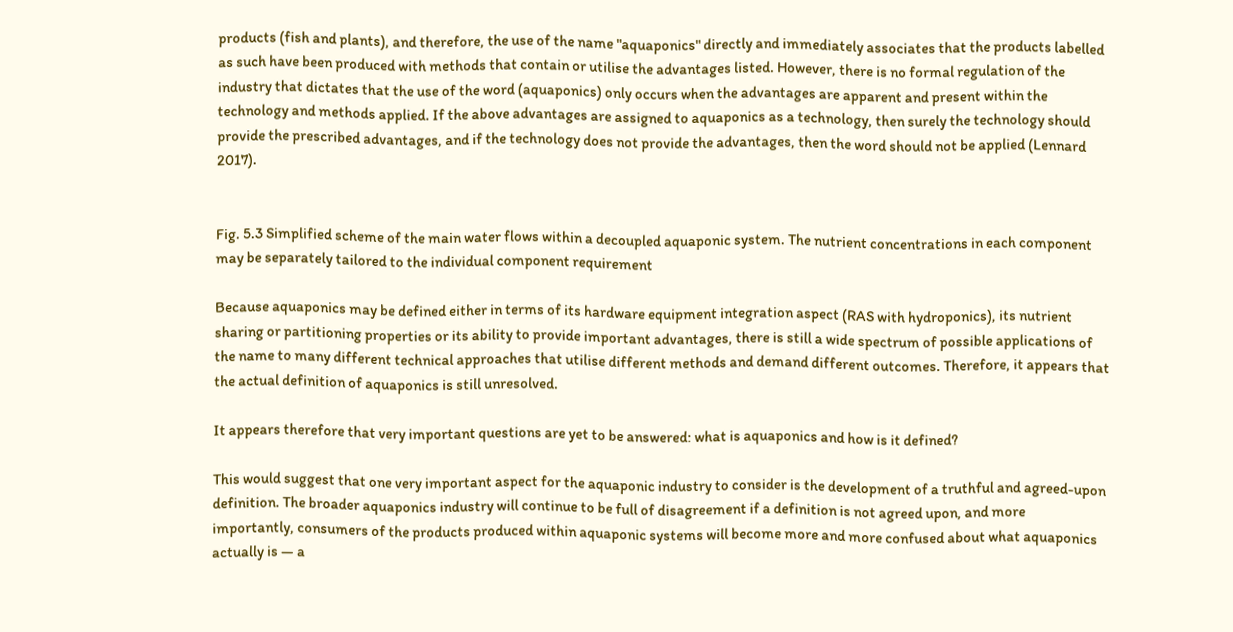products (fish and plants), and therefore, the use of the name "aquaponics" directly and immediately associates that the products labelled as such have been produced with methods that contain or utilise the advantages listed. However, there is no formal regulation of the industry that dictates that the use of the word (aquaponics) only occurs when the advantages are apparent and present within the technology and methods applied. If the above advantages are assigned to aquaponics as a technology, then surely the technology should provide the prescribed advantages, and if the technology does not provide the advantages, then the word should not be applied (Lennard 2017).


Fig. 5.3 Simplified scheme of the main water flows within a decoupled aquaponic system. The nutrient concentrations in each component may be separately tailored to the individual component requirement

Because aquaponics may be defined either in terms of its hardware equipment integration aspect (RAS with hydroponics), its nutrient sharing or partitioning properties or its ability to provide important advantages, there is still a wide spectrum of possible applications of the name to many different technical approaches that utilise different methods and demand different outcomes. Therefore, it appears that the actual definition of aquaponics is still unresolved.

It appears therefore that very important questions are yet to be answered: what is aquaponics and how is it defined?

This would suggest that one very important aspect for the aquaponic industry to consider is the development of a truthful and agreed-upon definition. The broader aquaponics industry will continue to be full of disagreement if a definition is not agreed upon, and more importantly, consumers of the products produced within aquaponic systems will become more and more confused about what aquaponics actually is — a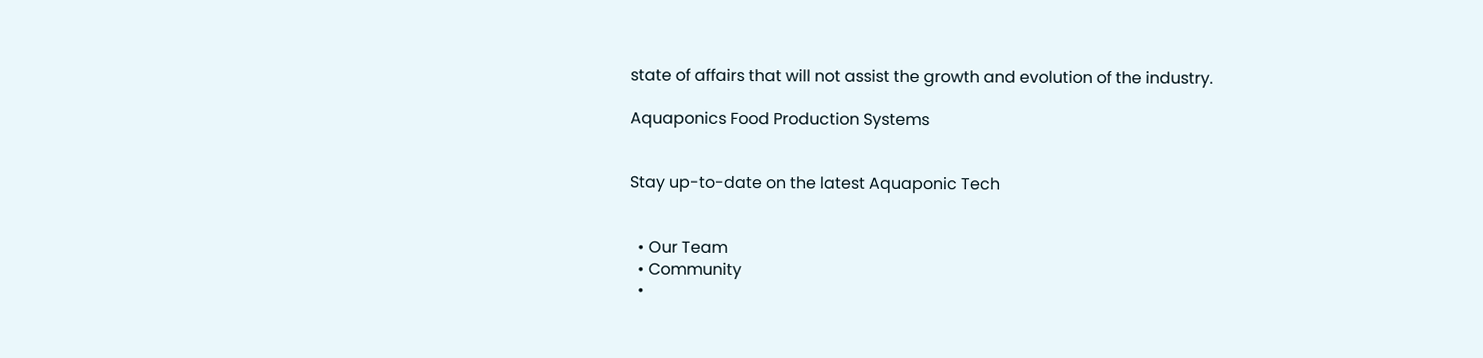state of affairs that will not assist the growth and evolution of the industry.

Aquaponics Food Production Systems


Stay up-to-date on the latest Aquaponic Tech


  • Our Team
  • Community
  •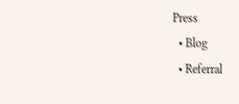Press
  • Blog
  • Referral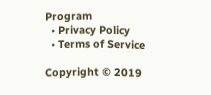Program
  • Privacy Policy
  • Terms of Service

Copyright © 2019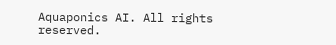Aquaponics AI. All rights reserved.